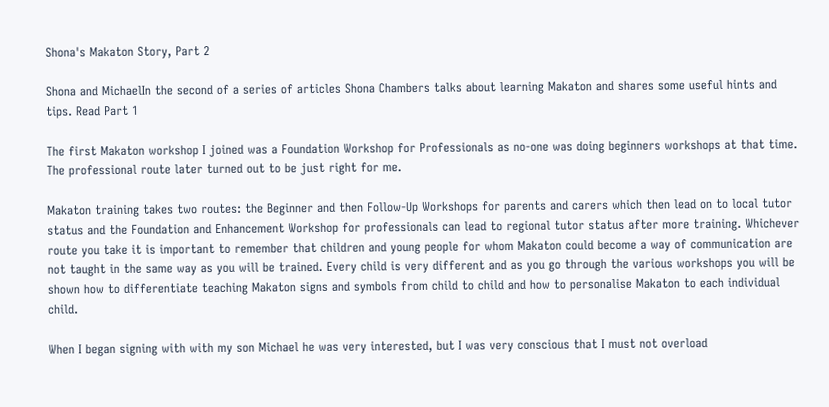Shona's Makaton Story, Part 2

Shona and MichaelIn the second of a series of articles Shona Chambers talks about learning Makaton and shares some useful hints and tips. Read Part 1

The first Makaton workshop I joined was a Foundation Workshop for Professionals as no-one was doing beginners workshops at that time. The professional route later turned out to be just right for me.

Makaton training takes two routes: the Beginner and then Follow-Up Workshops for parents and carers which then lead on to local tutor status and the Foundation and Enhancement Workshop for professionals can lead to regional tutor status after more training. Whichever route you take it is important to remember that children and young people for whom Makaton could become a way of communication are not taught in the same way as you will be trained. Every child is very different and as you go through the various workshops you will be shown how to differentiate teaching Makaton signs and symbols from child to child and how to personalise Makaton to each individual child.

When I began signing with with my son Michael he was very interested, but I was very conscious that I must not overload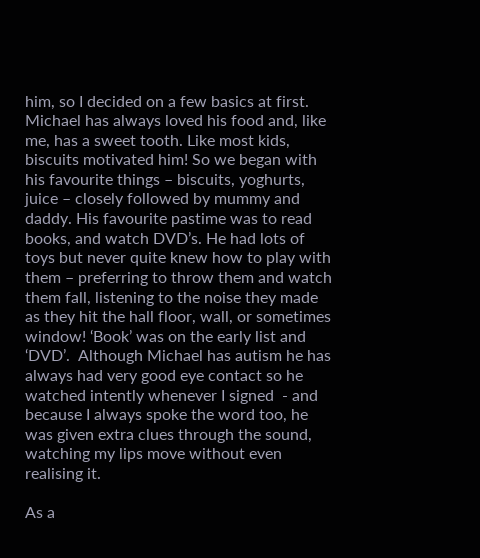him, so I decided on a few basics at first.  Michael has always loved his food and, like me, has a sweet tooth. Like most kids, biscuits motivated him! So we began with his favourite things – biscuits, yoghurts, juice – closely followed by mummy and daddy. His favourite pastime was to read books, and watch DVD’s. He had lots of toys but never quite knew how to play with them – preferring to throw them and watch them fall, listening to the noise they made as they hit the hall floor, wall, or sometimes window! ‘Book’ was on the early list and ‘DVD’.  Although Michael has autism he has always had very good eye contact so he watched intently whenever I signed  - and because I always spoke the word too, he was given extra clues through the sound, watching my lips move without even realising it.

As a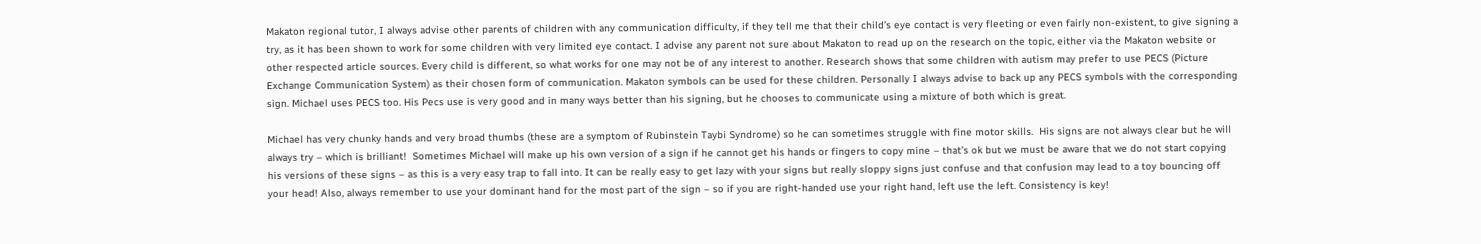Makaton regional tutor, I always advise other parents of children with any communication difficulty, if they tell me that their child’s eye contact is very fleeting or even fairly non-existent, to give signing a try, as it has been shown to work for some children with very limited eye contact. I advise any parent not sure about Makaton to read up on the research on the topic, either via the Makaton website or other respected article sources. Every child is different, so what works for one may not be of any interest to another. Research shows that some children with autism may prefer to use PECS (Picture Exchange Communication System) as their chosen form of communication. Makaton symbols can be used for these children. Personally I always advise to back up any PECS symbols with the corresponding sign. Michael uses PECS too. His Pecs use is very good and in many ways better than his signing, but he chooses to communicate using a mixture of both which is great.

Michael has very chunky hands and very broad thumbs (these are a symptom of Rubinstein Taybi Syndrome) so he can sometimes struggle with fine motor skills.  His signs are not always clear but he will always try – which is brilliant!  Sometimes Michael will make up his own version of a sign if he cannot get his hands or fingers to copy mine – that’s ok but we must be aware that we do not start copying his versions of these signs – as this is a very easy trap to fall into. It can be really easy to get lazy with your signs but really sloppy signs just confuse and that confusion may lead to a toy bouncing off your head! Also, always remember to use your dominant hand for the most part of the sign – so if you are right-handed use your right hand, left use the left. Consistency is key!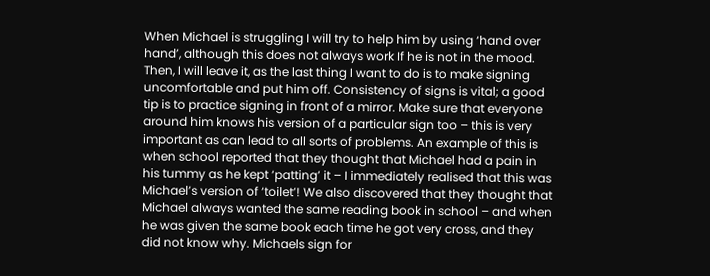When Michael is struggling I will try to help him by using ‘hand over hand’, although this does not always work If he is not in the mood. Then, I will leave it, as the last thing I want to do is to make signing uncomfortable and put him off. Consistency of signs is vital; a good tip is to practice signing in front of a mirror. Make sure that everyone around him knows his version of a particular sign too – this is very important as can lead to all sorts of problems. An example of this is when school reported that they thought that Michael had a pain in his tummy as he kept ‘patting’ it – I immediately realised that this was Michael’s version of ‘toilet’! We also discovered that they thought that Michael always wanted the same reading book in school – and when he was given the same book each time he got very cross, and they did not know why. Michaels sign for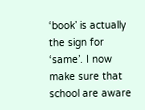‘book’ is actually the sign for ‘same’. I now make sure that school are aware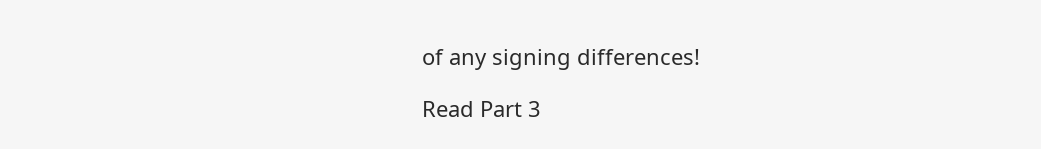of any signing differences!

Read Part 3